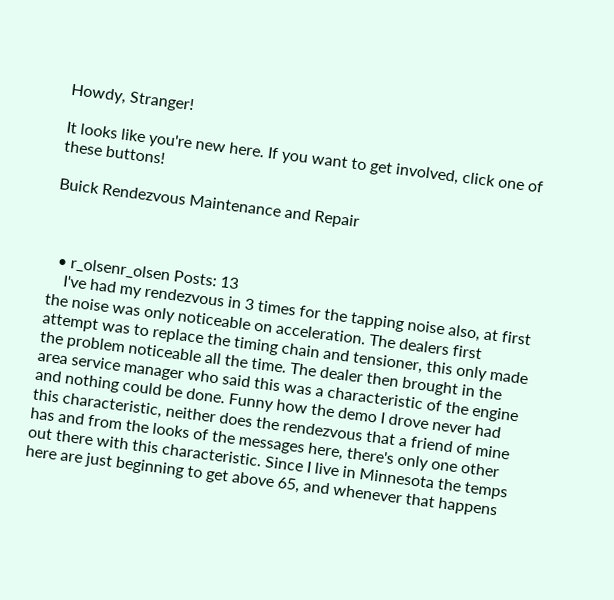Howdy, Stranger!

It looks like you're new here. If you want to get involved, click one of these buttons!

Buick Rendezvous Maintenance and Repair



  • r_olsenr_olsen Posts: 13
    I've had my rendezvous in 3 times for the tapping noise also, at first the noise was only noticeable on acceleration. The dealers first attempt was to replace the timing chain and tensioner, this only made the problem noticeable all the time. The dealer then brought in the area service manager who said this was a characteristic of the engine and nothing could be done. Funny how the demo I drove never had this characteristic, neither does the rendezvous that a friend of mine has and from the looks of the messages here, there's only one other out there with this characteristic. Since I live in Minnesota the temps here are just beginning to get above 65, and whenever that happens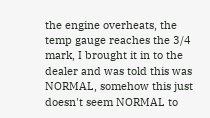the engine overheats, the temp gauge reaches the 3/4 mark, I brought it in to the dealer and was told this was NORMAL, somehow this just doesn't seem NORMAL to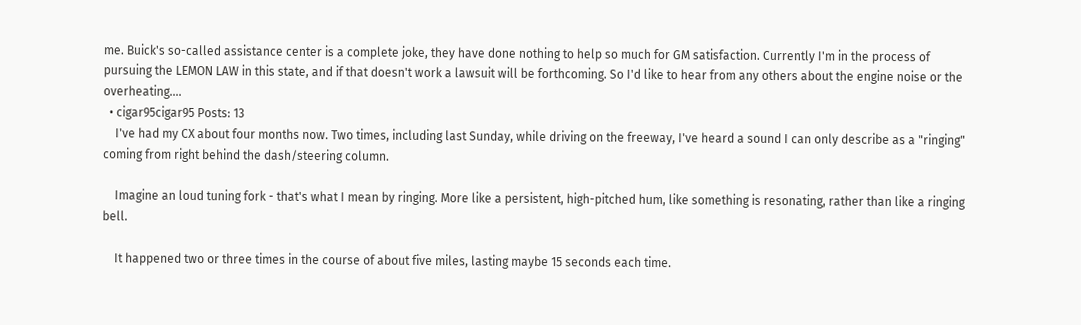me. Buick's so-called assistance center is a complete joke, they have done nothing to help so much for GM satisfaction. Currently I'm in the process of pursuing the LEMON LAW in this state, and if that doesn't work a lawsuit will be forthcoming. So I'd like to hear from any others about the engine noise or the overheating....
  • cigar95cigar95 Posts: 13
    I've had my CX about four months now. Two times, including last Sunday, while driving on the freeway, I've heard a sound I can only describe as a "ringing" coming from right behind the dash/steering column.

    Imagine an loud tuning fork - that's what I mean by ringing. More like a persistent, high-pitched hum, like something is resonating, rather than like a ringing bell.

    It happened two or three times in the course of about five miles, lasting maybe 15 seconds each time.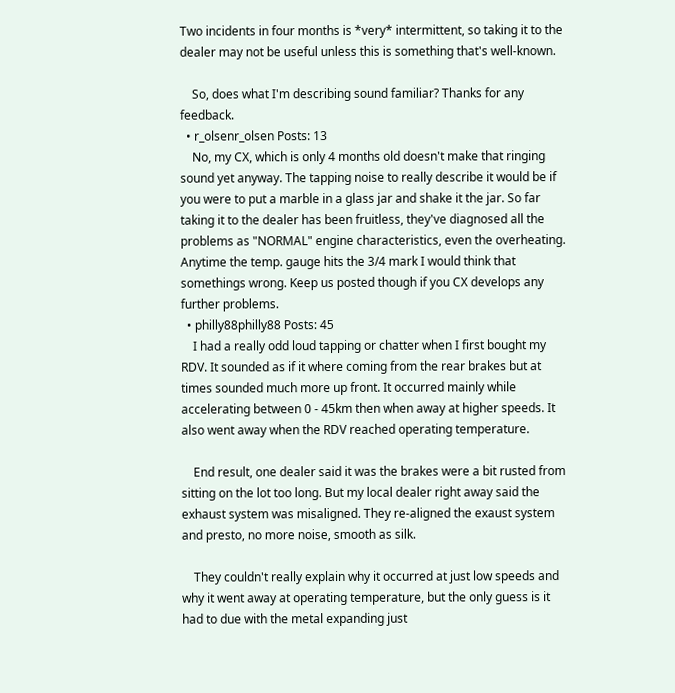Two incidents in four months is *very* intermittent, so taking it to the dealer may not be useful unless this is something that's well-known.

    So, does what I'm describing sound familiar? Thanks for any feedback.
  • r_olsenr_olsen Posts: 13
    No, my CX, which is only 4 months old doesn't make that ringing sound yet anyway. The tapping noise to really describe it would be if you were to put a marble in a glass jar and shake it the jar. So far taking it to the dealer has been fruitless, they've diagnosed all the problems as "NORMAL" engine characteristics, even the overheating. Anytime the temp. gauge hits the 3/4 mark I would think that somethings wrong. Keep us posted though if you CX develops any further problems.
  • philly88philly88 Posts: 45
    I had a really odd loud tapping or chatter when I first bought my RDV. It sounded as if it where coming from the rear brakes but at times sounded much more up front. It occurred mainly while accelerating between 0 - 45km then when away at higher speeds. It also went away when the RDV reached operating temperature.

    End result, one dealer said it was the brakes were a bit rusted from sitting on the lot too long. But my local dealer right away said the exhaust system was misaligned. They re-aligned the exaust system and presto, no more noise, smooth as silk.

    They couldn't really explain why it occurred at just low speeds and why it went away at operating temperature, but the only guess is it had to due with the metal expanding just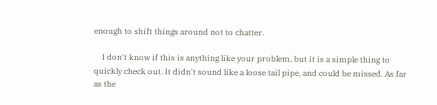enough to shift things around not to chatter.

    I don't know if this is anything like your problem, but it is a simple thing to quickly check out. It didn't sound like a loose tail pipe, and could be missed. As far as the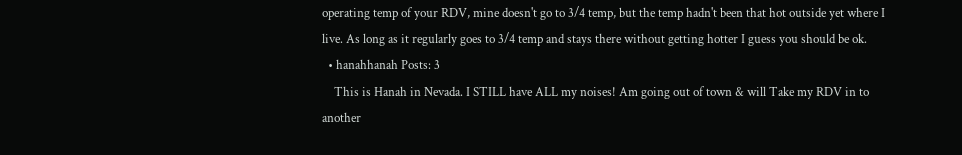operating temp of your RDV, mine doesn't go to 3/4 temp, but the temp hadn't been that hot outside yet where I live. As long as it regularly goes to 3/4 temp and stays there without getting hotter I guess you should be ok.
  • hanahhanah Posts: 3
    This is Hanah in Nevada. I STILL have ALL my noises! Am going out of town & will Take my RDV in to another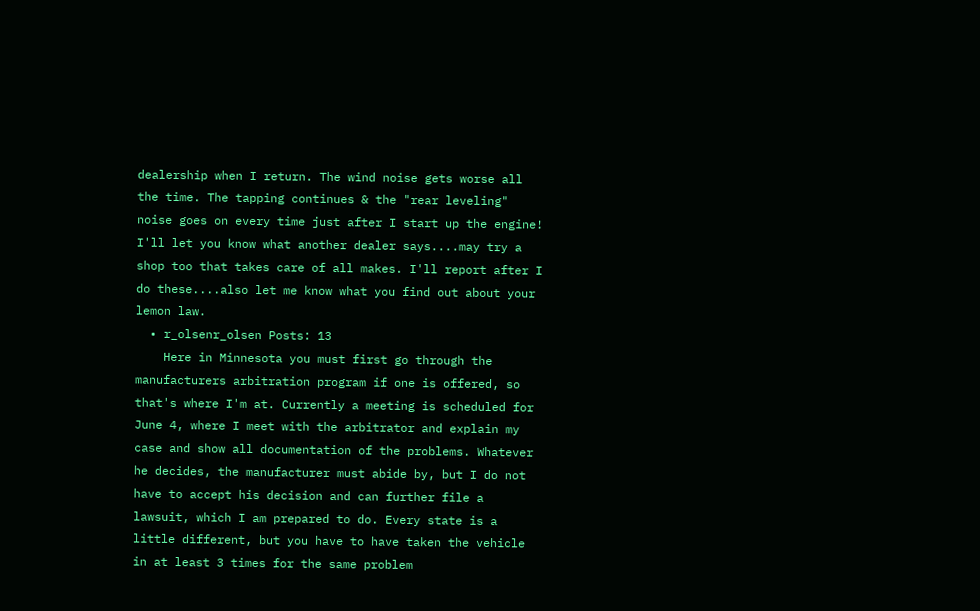dealership when I return. The wind noise gets worse all the time. The tapping continues & the "rear leveling" noise goes on every time just after I start up the engine! I'll let you know what another dealer says....may try a shop too that takes care of all makes. I'll report after I do these....also let me know what you find out about your lemon law.
  • r_olsenr_olsen Posts: 13
    Here in Minnesota you must first go through the manufacturers arbitration program if one is offered, so that's where I'm at. Currently a meeting is scheduled for June 4, where I meet with the arbitrator and explain my case and show all documentation of the problems. Whatever he decides, the manufacturer must abide by, but I do not have to accept his decision and can further file a lawsuit, which I am prepared to do. Every state is a little different, but you have to have taken the vehicle in at least 3 times for the same problem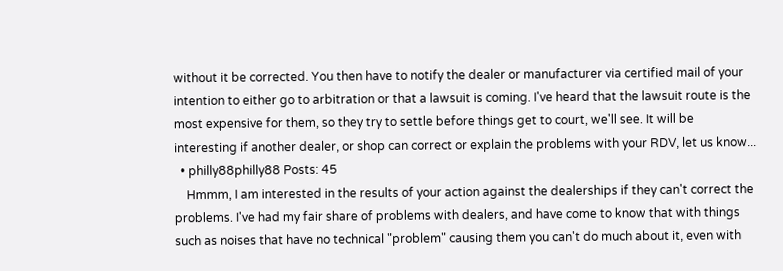without it be corrected. You then have to notify the dealer or manufacturer via certified mail of your intention to either go to arbitration or that a lawsuit is coming. I've heard that the lawsuit route is the most expensive for them, so they try to settle before things get to court, we'll see. It will be interesting if another dealer, or shop can correct or explain the problems with your RDV, let us know...
  • philly88philly88 Posts: 45
    Hmmm, I am interested in the results of your action against the dealerships if they can't correct the problems. I've had my fair share of problems with dealers, and have come to know that with things such as noises that have no technical "problem" causing them you can't do much about it, even with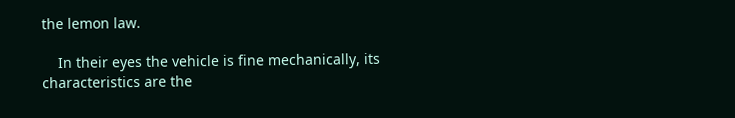the lemon law.

    In their eyes the vehicle is fine mechanically, its characteristics are the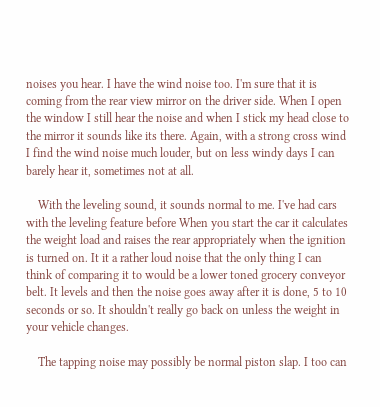noises you hear. I have the wind noise too. I'm sure that it is coming from the rear view mirror on the driver side. When I open the window I still hear the noise and when I stick my head close to the mirror it sounds like its there. Again, with a strong cross wind I find the wind noise much louder, but on less windy days I can barely hear it, sometimes not at all.

    With the leveling sound, it sounds normal to me. I've had cars with the leveling feature before When you start the car it calculates the weight load and raises the rear appropriately when the ignition is turned on. It it a rather loud noise that the only thing I can think of comparing it to would be a lower toned grocery conveyor belt. It levels and then the noise goes away after it is done, 5 to 10 seconds or so. It shouldn't really go back on unless the weight in your vehicle changes.

    The tapping noise may possibly be normal piston slap. I too can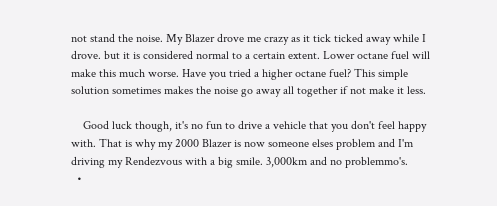not stand the noise. My Blazer drove me crazy as it tick ticked away while I drove. but it is considered normal to a certain extent. Lower octane fuel will make this much worse. Have you tried a higher octane fuel? This simple solution sometimes makes the noise go away all together if not make it less.

    Good luck though, it's no fun to drive a vehicle that you don't feel happy with. That is why my 2000 Blazer is now someone elses problem and I'm driving my Rendezvous with a big smile. 3,000km and no problemmo's.
  •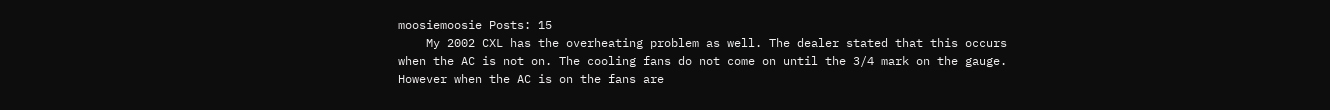moosiemoosie Posts: 15
    My 2002 CXL has the overheating problem as well. The dealer stated that this occurs when the AC is not on. The cooling fans do not come on until the 3/4 mark on the gauge. However when the AC is on the fans are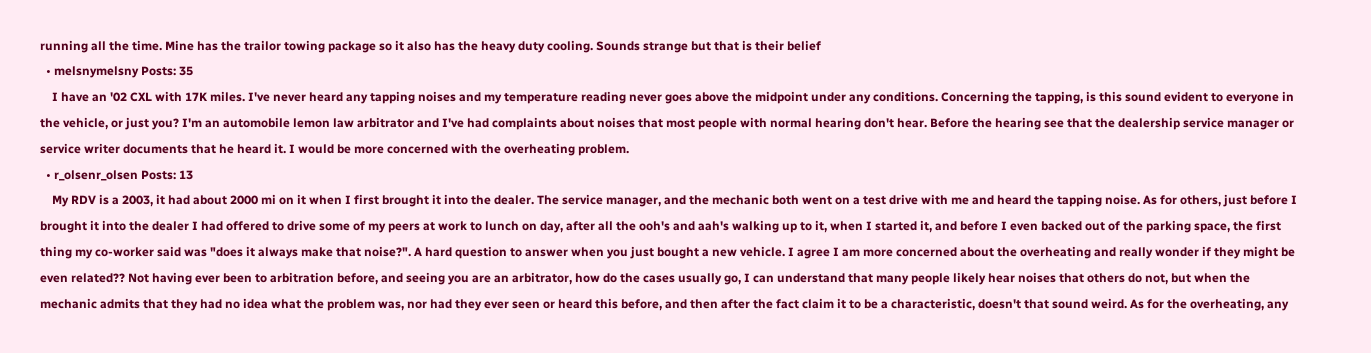running all the time. Mine has the trailor towing package so it also has the heavy duty cooling. Sounds strange but that is their belief
  • melsnymelsny Posts: 35
    I have an '02 CXL with 17K miles. I've never heard any tapping noises and my temperature reading never goes above the midpoint under any conditions. Concerning the tapping, is this sound evident to everyone in the vehicle, or just you? I'm an automobile lemon law arbitrator and I've had complaints about noises that most people with normal hearing don't hear. Before the hearing see that the dealership service manager or service writer documents that he heard it. I would be more concerned with the overheating problem.
  • r_olsenr_olsen Posts: 13
    My RDV is a 2003, it had about 2000 mi on it when I first brought it into the dealer. The service manager, and the mechanic both went on a test drive with me and heard the tapping noise. As for others, just before I brought it into the dealer I had offered to drive some of my peers at work to lunch on day, after all the ooh's and aah's walking up to it, when I started it, and before I even backed out of the parking space, the first thing my co-worker said was "does it always make that noise?". A hard question to answer when you just bought a new vehicle. I agree I am more concerned about the overheating and really wonder if they might be even related?? Not having ever been to arbitration before, and seeing you are an arbitrator, how do the cases usually go, I can understand that many people likely hear noises that others do not, but when the mechanic admits that they had no idea what the problem was, nor had they ever seen or heard this before, and then after the fact claim it to be a characteristic, doesn't that sound weird. As for the overheating, any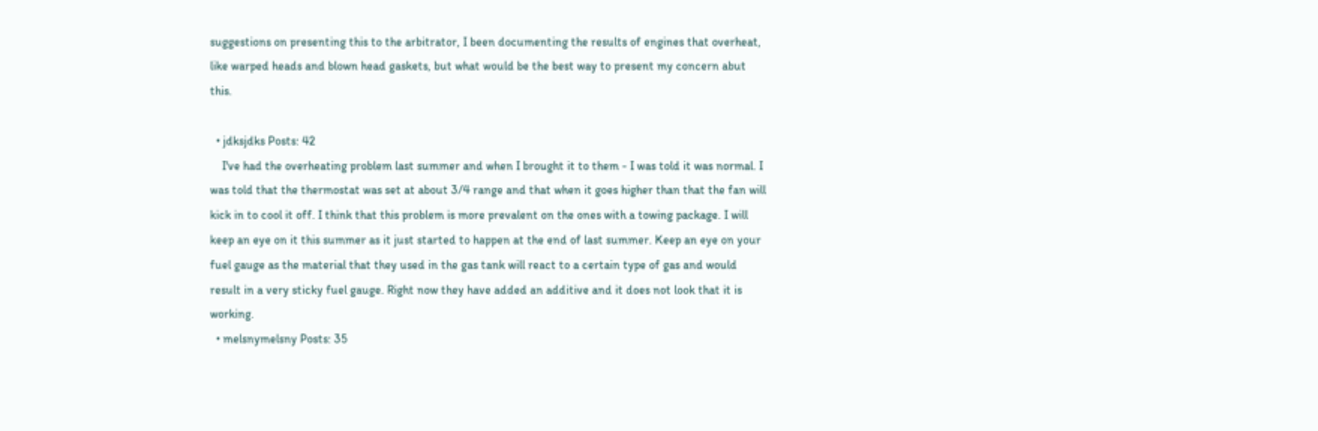suggestions on presenting this to the arbitrator, I been documenting the results of engines that overheat, like warped heads and blown head gaskets, but what would be the best way to present my concern abut this.

  • jdksjdks Posts: 42
    I've had the overheating problem last summer and when I brought it to them - I was told it was normal. I was told that the thermostat was set at about 3/4 range and that when it goes higher than that the fan will kick in to cool it off. I think that this problem is more prevalent on the ones with a towing package. I will keep an eye on it this summer as it just started to happen at the end of last summer. Keep an eye on your fuel gauge as the material that they used in the gas tank will react to a certain type of gas and would result in a very sticky fuel gauge. Right now they have added an additive and it does not look that it is working.
  • melsnymelsny Posts: 35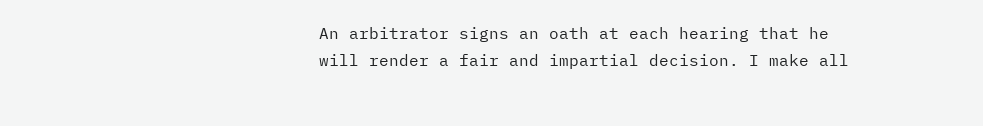An arbitrator signs an oath at each hearing that he will render a fair and impartial decision. I make all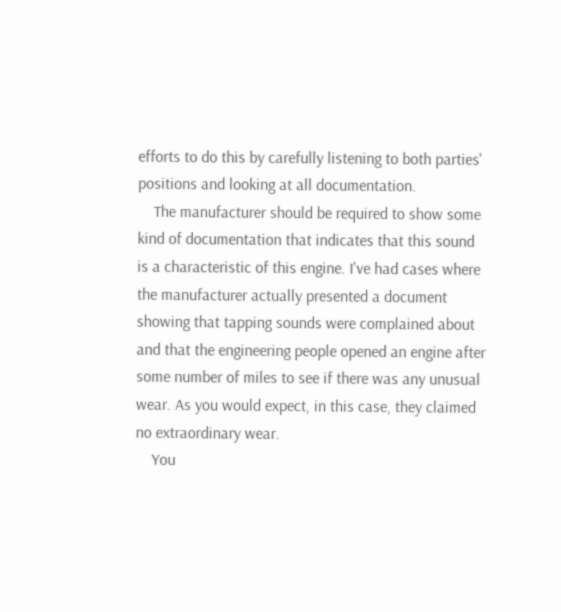efforts to do this by carefully listening to both parties' positions and looking at all documentation.
    The manufacturer should be required to show some kind of documentation that indicates that this sound is a characteristic of this engine. I've had cases where the manufacturer actually presented a document showing that tapping sounds were complained about and that the engineering people opened an engine after some number of miles to see if there was any unusual wear. As you would expect, in this case, they claimed no extraordinary wear.
    You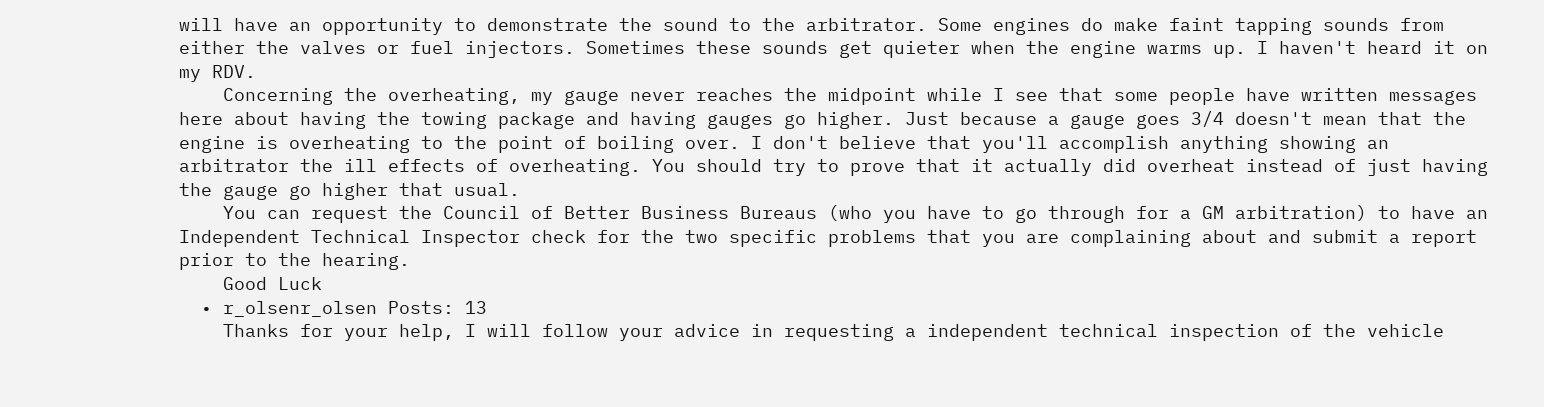will have an opportunity to demonstrate the sound to the arbitrator. Some engines do make faint tapping sounds from either the valves or fuel injectors. Sometimes these sounds get quieter when the engine warms up. I haven't heard it on my RDV.
    Concerning the overheating, my gauge never reaches the midpoint while I see that some people have written messages here about having the towing package and having gauges go higher. Just because a gauge goes 3/4 doesn't mean that the engine is overheating to the point of boiling over. I don't believe that you'll accomplish anything showing an arbitrator the ill effects of overheating. You should try to prove that it actually did overheat instead of just having the gauge go higher that usual.
    You can request the Council of Better Business Bureaus (who you have to go through for a GM arbitration) to have an Independent Technical Inspector check for the two specific problems that you are complaining about and submit a report prior to the hearing.
    Good Luck
  • r_olsenr_olsen Posts: 13
    Thanks for your help, I will follow your advice in requesting a independent technical inspection of the vehicle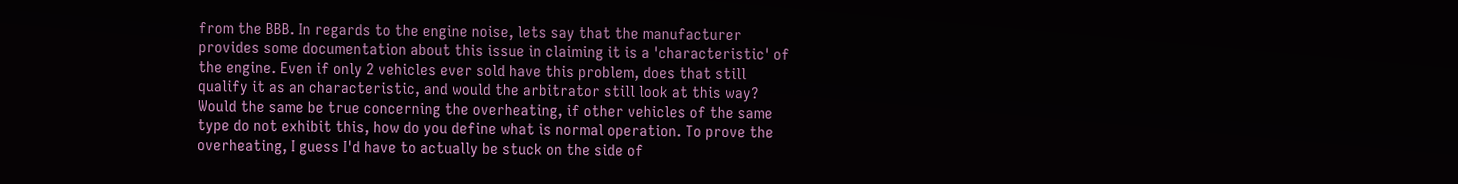from the BBB. In regards to the engine noise, lets say that the manufacturer provides some documentation about this issue in claiming it is a 'characteristic' of the engine. Even if only 2 vehicles ever sold have this problem, does that still qualify it as an characteristic, and would the arbitrator still look at this way? Would the same be true concerning the overheating, if other vehicles of the same type do not exhibit this, how do you define what is normal operation. To prove the overheating, I guess I'd have to actually be stuck on the side of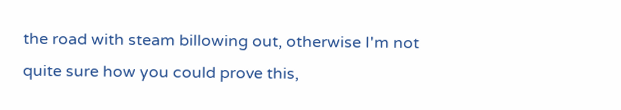the road with steam billowing out, otherwise I'm not quite sure how you could prove this,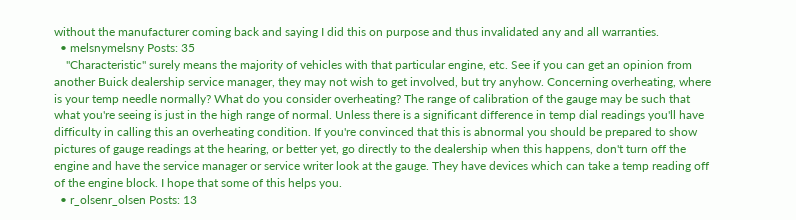without the manufacturer coming back and saying I did this on purpose and thus invalidated any and all warranties.
  • melsnymelsny Posts: 35
    "Characteristic" surely means the majority of vehicles with that particular engine, etc. See if you can get an opinion from another Buick dealership service manager, they may not wish to get involved, but try anyhow. Concerning overheating, where is your temp needle normally? What do you consider overheating? The range of calibration of the gauge may be such that what you're seeing is just in the high range of normal. Unless there is a significant difference in temp dial readings you'll have difficulty in calling this an overheating condition. If you're convinced that this is abnormal you should be prepared to show pictures of gauge readings at the hearing, or better yet, go directly to the dealership when this happens, don't turn off the engine and have the service manager or service writer look at the gauge. They have devices which can take a temp reading off of the engine block. I hope that some of this helps you.
  • r_olsenr_olsen Posts: 13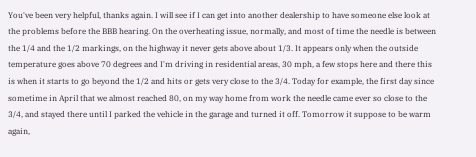You've been very helpful, thanks again. I will see if I can get into another dealership to have someone else look at the problems before the BBB hearing. On the overheating issue, normally, and most of time the needle is between the 1/4 and the 1/2 markings, on the highway it never gets above about 1/3. It appears only when the outside temperature goes above 70 degrees and I'm driving in residential areas, 30 mph, a few stops here and there this is when it starts to go beyond the 1/2 and hits or gets very close to the 3/4. Today for example, the first day since sometime in April that we almost reached 80, on my way home from work the needle came ever so close to the 3/4, and stayed there until I parked the vehicle in the garage and turned it off. Tomorrow it suppose to be warm again,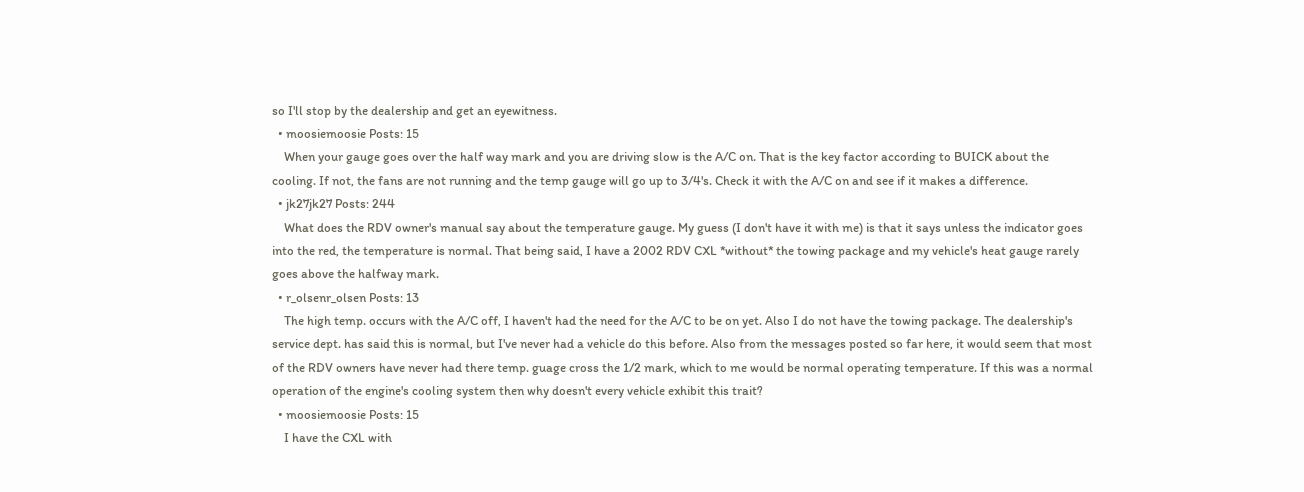so I'll stop by the dealership and get an eyewitness.
  • moosiemoosie Posts: 15
    When your gauge goes over the half way mark and you are driving slow is the A/C on. That is the key factor according to BUICK about the cooling. If not, the fans are not running and the temp gauge will go up to 3/4's. Check it with the A/C on and see if it makes a difference.
  • jk27jk27 Posts: 244
    What does the RDV owner's manual say about the temperature gauge. My guess (I don't have it with me) is that it says unless the indicator goes into the red, the temperature is normal. That being said, I have a 2002 RDV CXL *without* the towing package and my vehicle's heat gauge rarely goes above the halfway mark.
  • r_olsenr_olsen Posts: 13
    The high temp. occurs with the A/C off, I haven't had the need for the A/C to be on yet. Also I do not have the towing package. The dealership's service dept. has said this is normal, but I've never had a vehicle do this before. Also from the messages posted so far here, it would seem that most of the RDV owners have never had there temp. guage cross the 1/2 mark, which to me would be normal operating temperature. If this was a normal operation of the engine's cooling system then why doesn't every vehicle exhibit this trait?
  • moosiemoosie Posts: 15
    I have the CXL with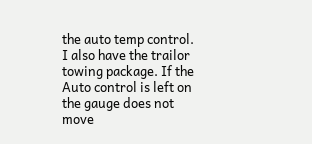the auto temp control. I also have the trailor towing package. If the Auto control is left on the gauge does not move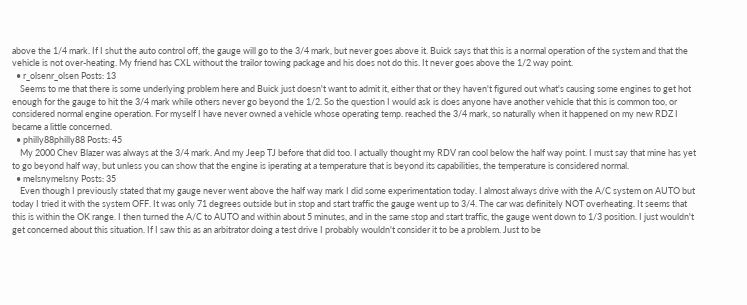above the 1/4 mark. If I shut the auto control off, the gauge will go to the 3/4 mark, but never goes above it. Buick says that this is a normal operation of the system and that the vehicle is not over-heating. My friend has CXL without the trailor towing package and his does not do this. It never goes above the 1/2 way point.
  • r_olsenr_olsen Posts: 13
    Seems to me that there is some underlying problem here and Buick just doesn't want to admit it, either that or they haven't figured out what's causing some engines to get hot enough for the gauge to hit the 3/4 mark while others never go beyond the 1/2. So the question I would ask is does anyone have another vehicle that this is common too, or considered normal engine operation. For myself I have never owned a vehicle whose operating temp. reached the 3/4 mark, so naturally when it happened on my new RDZ I became a little concerned.
  • philly88philly88 Posts: 45
    My 2000 Chev Blazer was always at the 3/4 mark. And my Jeep TJ before that did too. I actually thought my RDV ran cool below the half way point. I must say that mine has yet to go beyond half way, but unless you can show that the engine is iperating at a temperature that is beyond its capabilities, the temperature is considered normal.
  • melsnymelsny Posts: 35
    Even though I previously stated that my gauge never went above the half way mark I did some experimentation today. I almost always drive with the A/C system on AUTO but today I tried it with the system OFF. It was only 71 degrees outside but in stop and start traffic the gauge went up to 3/4. The car was definitely NOT overheating. It seems that this is within the OK range. I then turned the A/C to AUTO and within about 5 minutes, and in the same stop and start traffic, the gauge went down to 1/3 position. I just wouldn't get concerned about this situation. If I saw this as an arbitrator doing a test drive I probably wouldn't consider it to be a problem. Just to be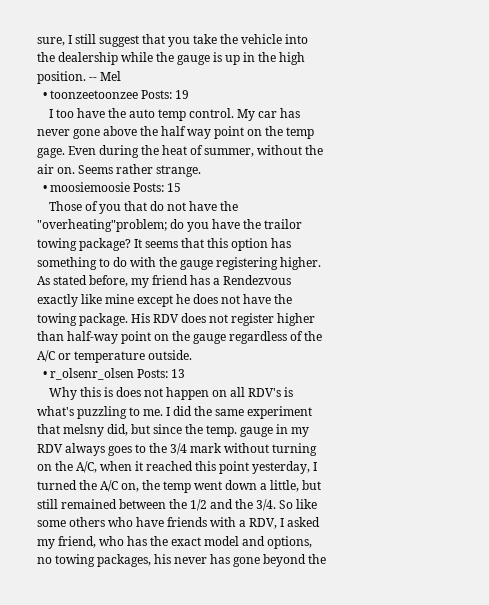sure, I still suggest that you take the vehicle into the dealership while the gauge is up in the high position. -- Mel
  • toonzeetoonzee Posts: 19
    I too have the auto temp control. My car has never gone above the half way point on the temp gage. Even during the heat of summer, without the air on. Seems rather strange.
  • moosiemoosie Posts: 15
    Those of you that do not have the "overheating"problem; do you have the trailor towing package? It seems that this option has something to do with the gauge registering higher. As stated before, my friend has a Rendezvous exactly like mine except he does not have the towing package. His RDV does not register higher than half-way point on the gauge regardless of the A/C or temperature outside.
  • r_olsenr_olsen Posts: 13
    Why this is does not happen on all RDV's is what's puzzling to me. I did the same experiment that melsny did, but since the temp. gauge in my RDV always goes to the 3/4 mark without turning on the A/C, when it reached this point yesterday, I turned the A/C on, the temp went down a little, but still remained between the 1/2 and the 3/4. So like some others who have friends with a RDV, I asked my friend, who has the exact model and options, no towing packages, his never has gone beyond the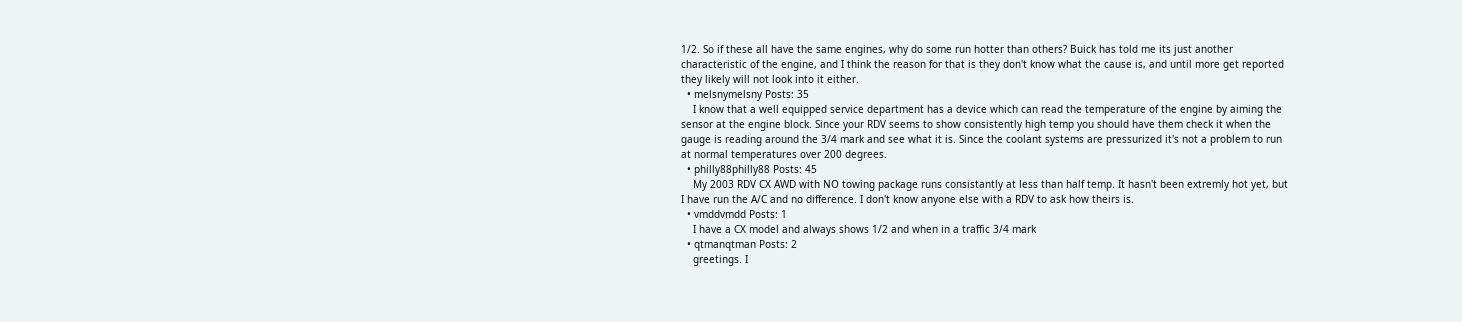1/2. So if these all have the same engines, why do some run hotter than others? Buick has told me its just another characteristic of the engine, and I think the reason for that is they don't know what the cause is, and until more get reported they likely will not look into it either.
  • melsnymelsny Posts: 35
    I know that a well equipped service department has a device which can read the temperature of the engine by aiming the sensor at the engine block. Since your RDV seems to show consistently high temp you should have them check it when the gauge is reading around the 3/4 mark and see what it is. Since the coolant systems are pressurized it's not a problem to run at normal temperatures over 200 degrees.
  • philly88philly88 Posts: 45
    My 2003 RDV CX AWD with NO towing package runs consistantly at less than half temp. It hasn't been extremly hot yet, but I have run the A/C and no difference. I don't know anyone else with a RDV to ask how theirs is.
  • vmddvmdd Posts: 1
    I have a CX model and always shows 1/2 and when in a traffic 3/4 mark
  • qtmanqtman Posts: 2
    greetings. I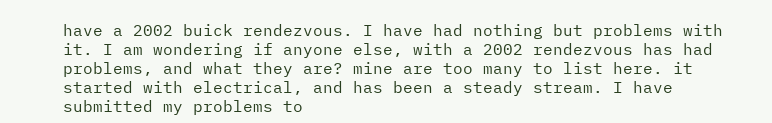have a 2002 buick rendezvous. I have had nothing but problems with it. I am wondering if anyone else, with a 2002 rendezvous has had problems, and what they are? mine are too many to list here. it started with electrical, and has been a steady stream. I have submitted my problems to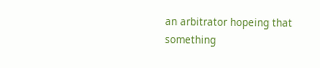an arbitrator hopeing that something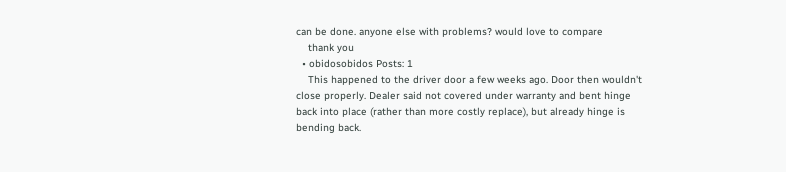can be done. anyone else with problems? would love to compare
    thank you
  • obidosobidos Posts: 1
    This happened to the driver door a few weeks ago. Door then wouldn't close properly. Dealer said not covered under warranty and bent hinge back into place (rather than more costly replace), but already hinge is bending back.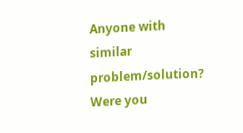Anyone with similar problem/solution? Were you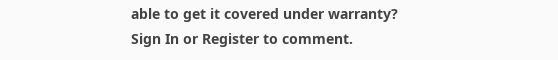able to get it covered under warranty?
Sign In or Register to comment.